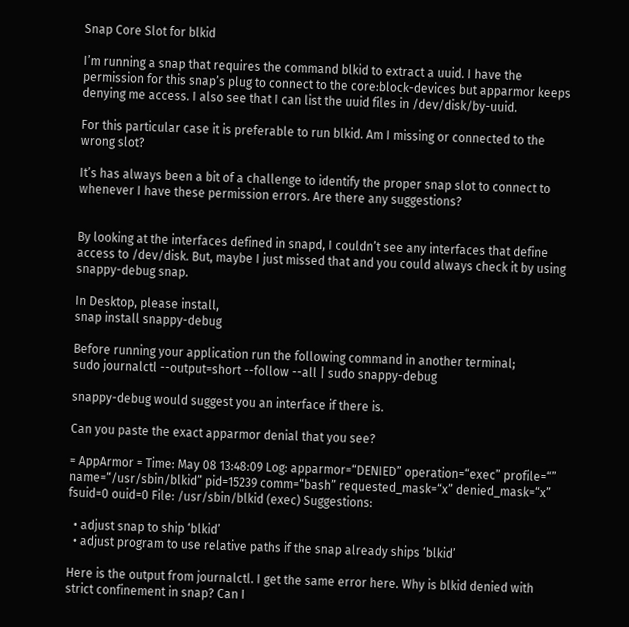Snap Core Slot for blkid

I’m running a snap that requires the command blkid to extract a uuid. I have the permission for this snap’s plug to connect to the core:block-devices but apparmor keeps denying me access. I also see that I can list the uuid files in /dev/disk/by-uuid.

For this particular case it is preferable to run blkid. Am I missing or connected to the wrong slot?

It’s has always been a bit of a challenge to identify the proper snap slot to connect to whenever I have these permission errors. Are there any suggestions?


By looking at the interfaces defined in snapd, I couldn’t see any interfaces that define access to /dev/disk. But, maybe I just missed that and you could always check it by using snappy-debug snap.

In Desktop, please install,
snap install snappy-debug

Before running your application run the following command in another terminal;
sudo journalctl --output=short --follow --all | sudo snappy-debug

snappy-debug would suggest you an interface if there is.

Can you paste the exact apparmor denial that you see?

= AppArmor = Time: May 08 13:48:09 Log: apparmor=“DENIED” operation=“exec” profile=“” name=“/usr/sbin/blkid” pid=15239 comm=“bash” requested_mask=“x” denied_mask=“x” fsuid=0 ouid=0 File: /usr/sbin/blkid (exec) Suggestions:

  • adjust snap to ship ‘blkid’
  • adjust program to use relative paths if the snap already ships ‘blkid’

Here is the output from journalctl. I get the same error here. Why is blkid denied with strict confinement in snap? Can I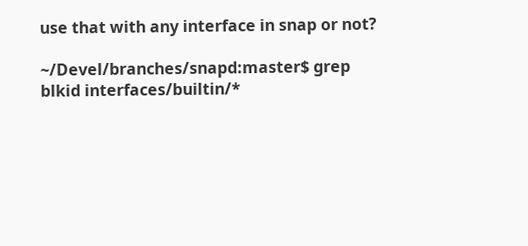use that with any interface in snap or not?

~/Devel/branches/snapd:master$ grep blkid interfaces/builtin/*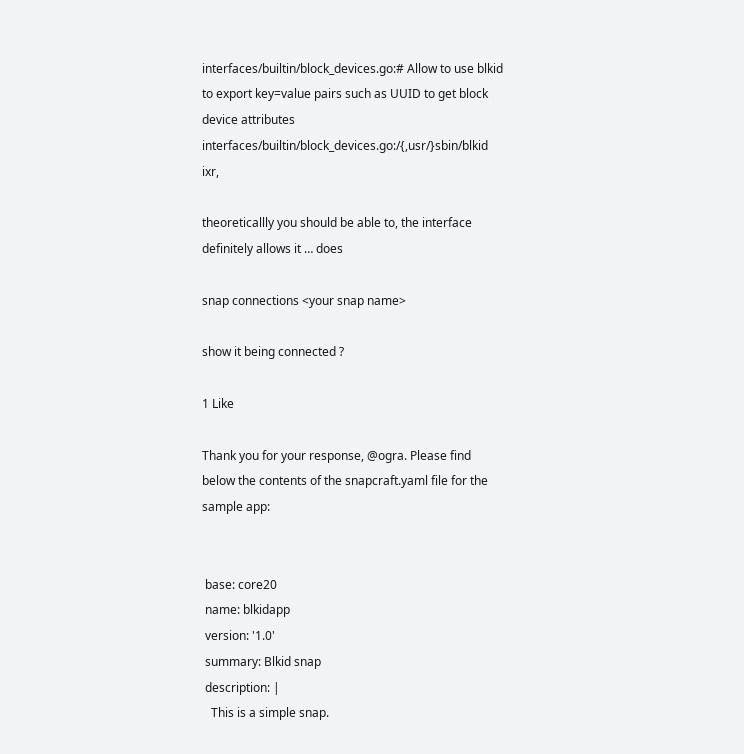interfaces/builtin/block_devices.go:# Allow to use blkid to export key=value pairs such as UUID to get block device attributes
interfaces/builtin/block_devices.go:/{,usr/}sbin/blkid ixr,

theoreticallly you should be able to, the interface definitely allows it … does

snap connections <your snap name>

show it being connected ?

1 Like

Thank you for your response, @ogra. Please find below the contents of the snapcraft.yaml file for the sample app:


 base: core20
 name: blkidapp
 version: '1.0'
 summary: Blkid snap
 description: |
   This is a simple snap.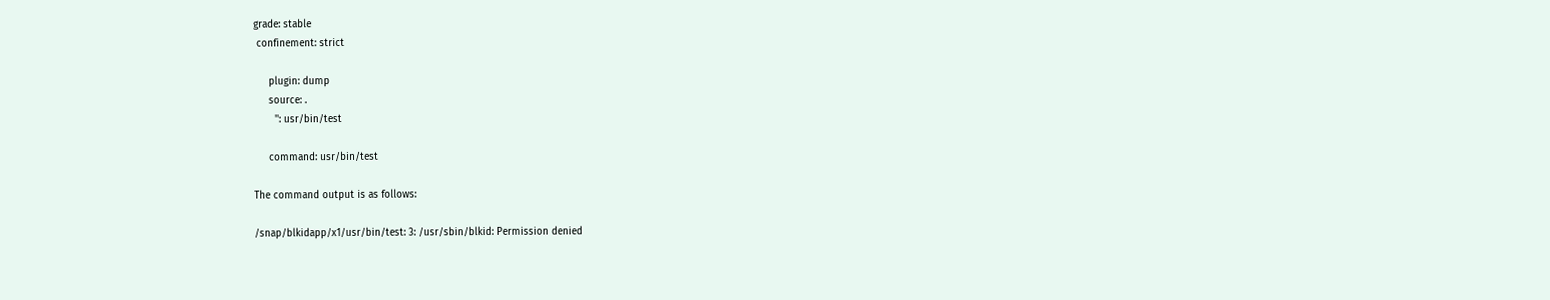grade: stable
 confinement: strict

     plugin: dump
     source: .
       '': usr/bin/test

     command: usr/bin/test

The command output is as follows:

/snap/blkidapp/x1/usr/bin/test: 3: /usr/sbin/blkid: Permission denied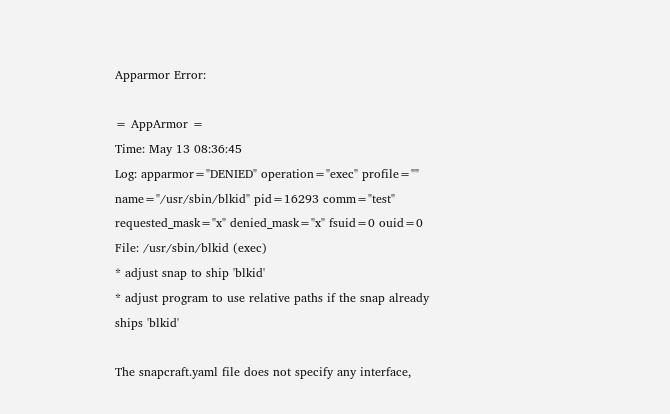Apparmor Error:

= AppArmor =
Time: May 13 08:36:45
Log: apparmor="DENIED" operation="exec" profile="" name="/usr/sbin/blkid" pid=16293 comm="test" requested_mask="x" denied_mask="x" fsuid=0 ouid=0
File: /usr/sbin/blkid (exec)
* adjust snap to ship 'blkid'
* adjust program to use relative paths if the snap already ships 'blkid'

The snapcraft.yaml file does not specify any interface,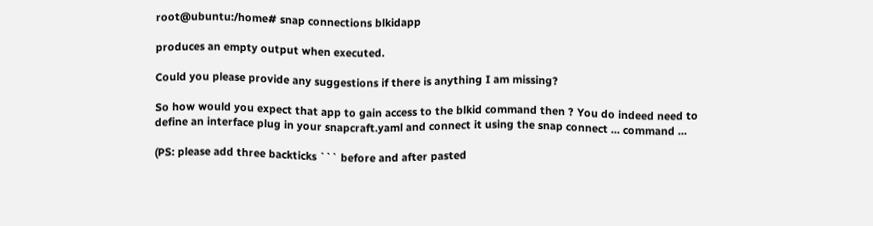root@ubuntu:/home# snap connections blkidapp

produces an empty output when executed.

Could you please provide any suggestions if there is anything I am missing?

So how would you expect that app to gain access to the blkid command then ? You do indeed need to define an interface plug in your snapcraft.yaml and connect it using the snap connect ... command …

(PS: please add three backticks ``` before and after pasted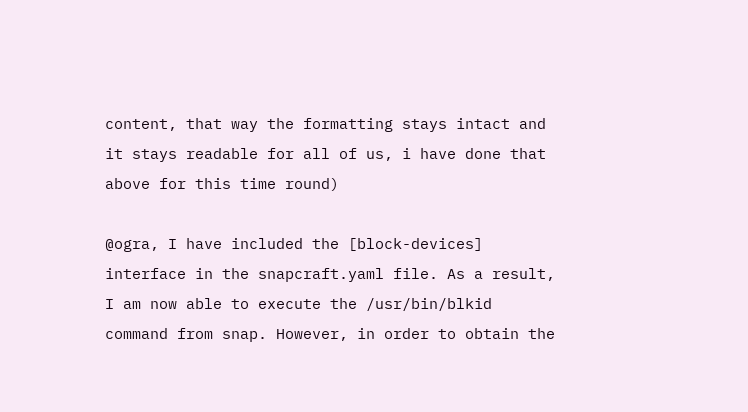content, that way the formatting stays intact and it stays readable for all of us, i have done that above for this time round)

@ogra, I have included the [block-devices] interface in the snapcraft.yaml file. As a result, I am now able to execute the /usr/bin/blkid command from snap. However, in order to obtain the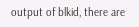output of blkid, there are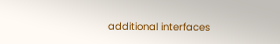additional interfaces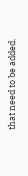that need to be added.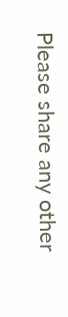Please share any other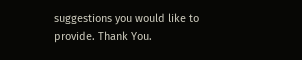suggestions you would like to provide. Thank You.